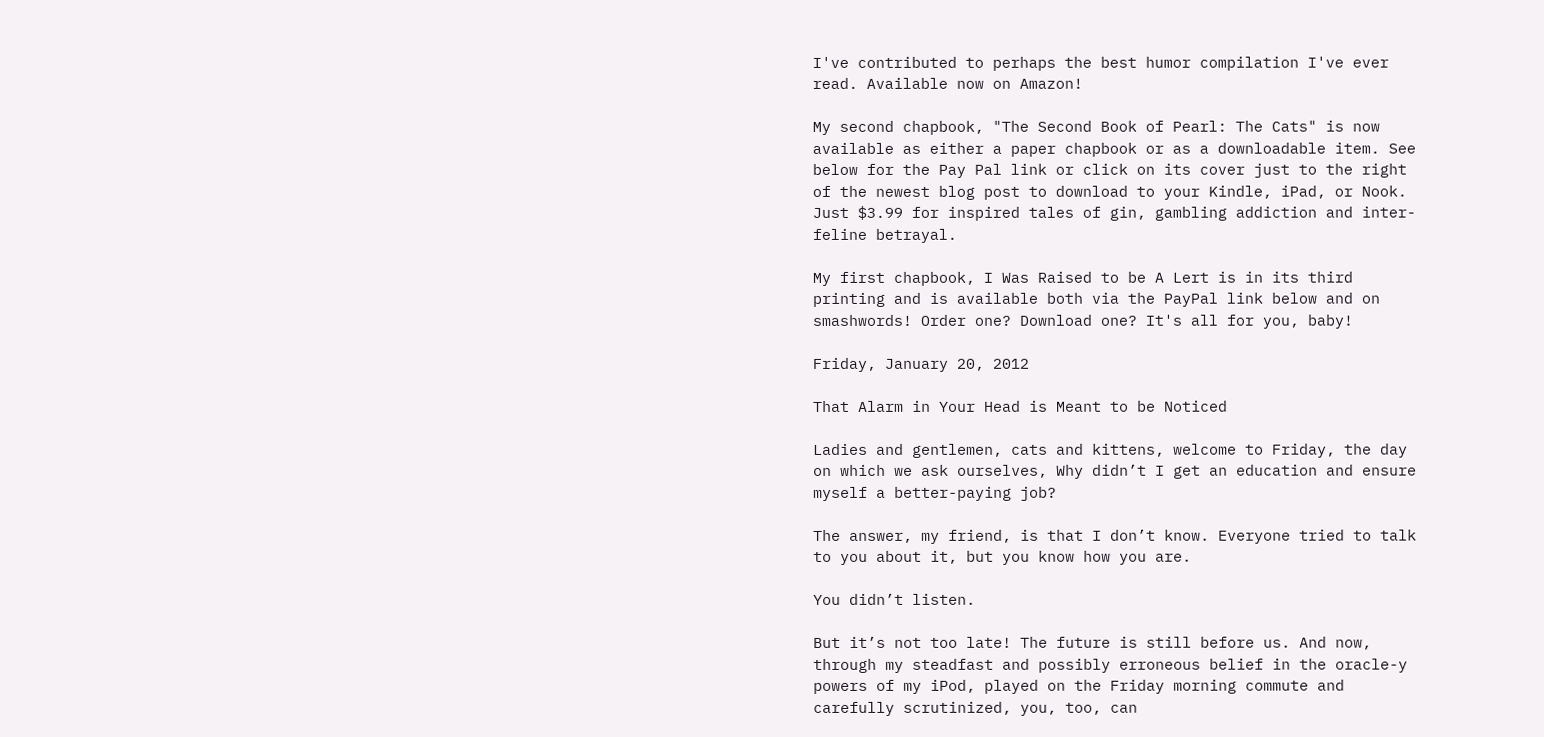I've contributed to perhaps the best humor compilation I've ever read. Available now on Amazon!

My second chapbook, "The Second Book of Pearl: The Cats" is now available as either a paper chapbook or as a downloadable item. See below for the Pay Pal link or click on its cover just to the right of the newest blog post to download to your Kindle, iPad, or Nook. Just $3.99 for inspired tales of gin, gambling addiction and inter-feline betrayal.

My first chapbook, I Was Raised to be A Lert is in its third printing and is available both via the PayPal link below and on smashwords! Order one? Download one? It's all for you, baby!

Friday, January 20, 2012

That Alarm in Your Head is Meant to be Noticed

Ladies and gentlemen, cats and kittens, welcome to Friday, the day on which we ask ourselves, Why didn’t I get an education and ensure myself a better-paying job?

The answer, my friend, is that I don’t know. Everyone tried to talk to you about it, but you know how you are.

You didn’t listen.

But it’s not too late! The future is still before us. And now, through my steadfast and possibly erroneous belief in the oracle-y powers of my iPod, played on the Friday morning commute and carefully scrutinized, you, too, can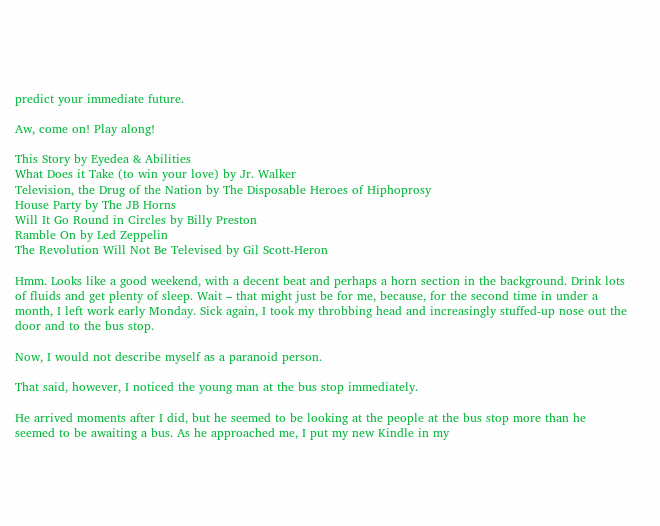predict your immediate future.

Aw, come on! Play along!

This Story by Eyedea & Abilities
What Does it Take (to win your love) by Jr. Walker
Television, the Drug of the Nation by The Disposable Heroes of Hiphoprosy
House Party by The JB Horns
Will It Go Round in Circles by Billy Preston
Ramble On by Led Zeppelin
The Revolution Will Not Be Televised by Gil Scott-Heron

Hmm. Looks like a good weekend, with a decent beat and perhaps a horn section in the background. Drink lots of fluids and get plenty of sleep. Wait – that might just be for me, because, for the second time in under a month, I left work early Monday. Sick again, I took my throbbing head and increasingly stuffed-up nose out the door and to the bus stop.

Now, I would not describe myself as a paranoid person.

That said, however, I noticed the young man at the bus stop immediately.

He arrived moments after I did, but he seemed to be looking at the people at the bus stop more than he seemed to be awaiting a bus. As he approached me, I put my new Kindle in my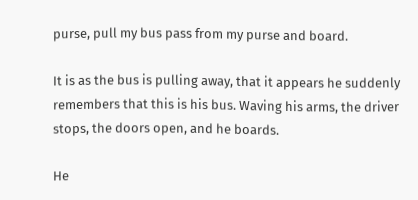purse, pull my bus pass from my purse and board.

It is as the bus is pulling away, that it appears he suddenly remembers that this is his bus. Waving his arms, the driver stops, the doors open, and he boards.

He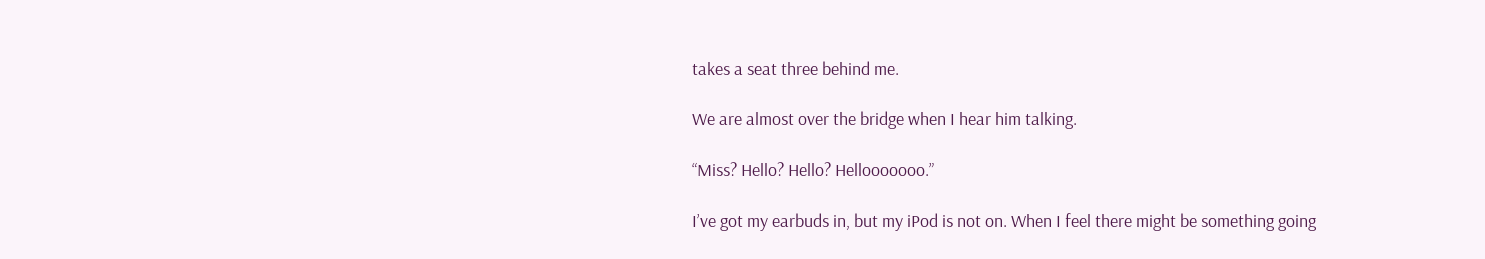takes a seat three behind me.

We are almost over the bridge when I hear him talking.

“Miss? Hello? Hello? Hellooooooo.”

I’ve got my earbuds in, but my iPod is not on. When I feel there might be something going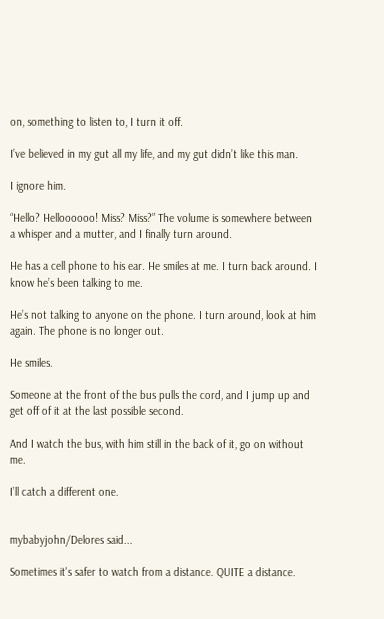on, something to listen to, I turn it off.

I’ve believed in my gut all my life, and my gut didn’t like this man.

I ignore him.

“Hello? Helloooooo! Miss? Miss?” The volume is somewhere between a whisper and a mutter, and I finally turn around.

He has a cell phone to his ear. He smiles at me. I turn back around. I know he’s been talking to me.

He’s not talking to anyone on the phone. I turn around, look at him again. The phone is no longer out.

He smiles.

Someone at the front of the bus pulls the cord, and I jump up and get off of it at the last possible second.

And I watch the bus, with him still in the back of it, go on without me.

I’ll catch a different one.


mybabyjohn/Delores said...

Sometimes it's safer to watch from a distance. QUITE a distance.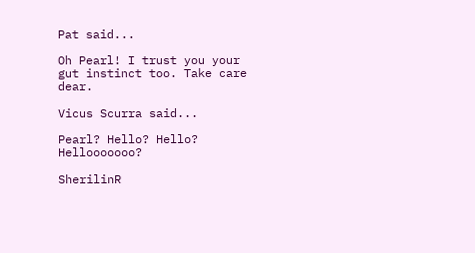Pat said...

Oh Pearl! I trust you your gut instinct too. Take care dear.

Vicus Scurra said...

Pearl? Hello? Hello? Hellooooooo?

SherilinR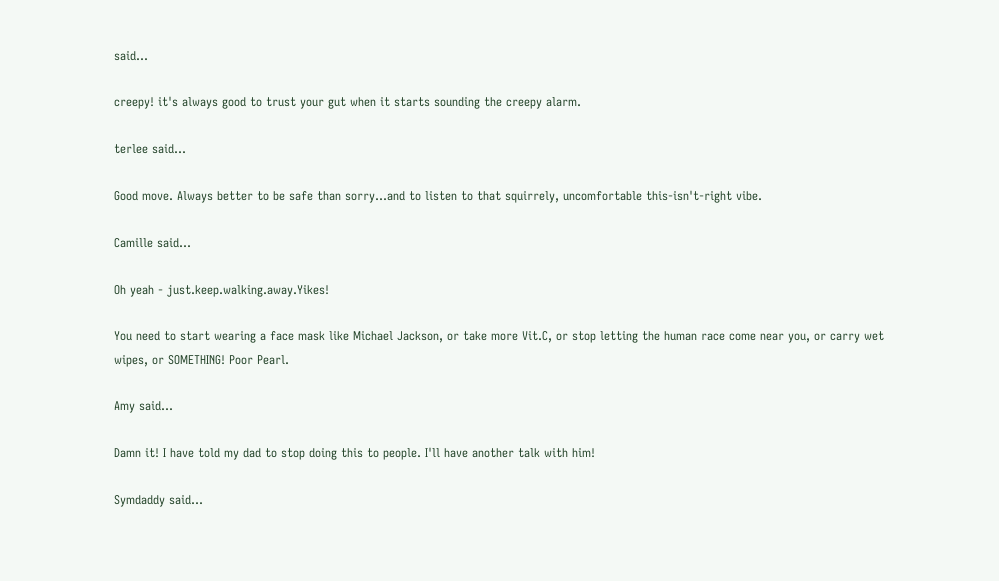said...

creepy! it's always good to trust your gut when it starts sounding the creepy alarm.

terlee said...

Good move. Always better to be safe than sorry...and to listen to that squirrely, uncomfortable this-isn't-right vibe.

Camille said...

Oh yeah - just.keep.walking.away.Yikes!

You need to start wearing a face mask like Michael Jackson, or take more Vit.C, or stop letting the human race come near you, or carry wet wipes, or SOMETHING! Poor Pearl.

Amy said...

Damn it! I have told my dad to stop doing this to people. I'll have another talk with him!

Symdaddy said...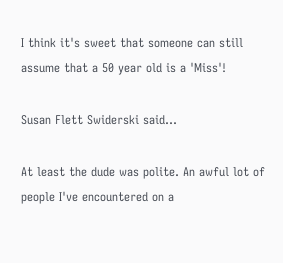I think it's sweet that someone can still assume that a 50 year old is a 'Miss'!

Susan Flett Swiderski said...

At least the dude was polite. An awful lot of people I've encountered on a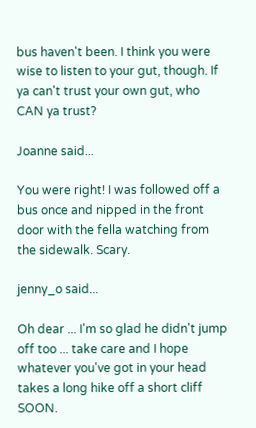bus haven't been. I think you were wise to listen to your gut, though. If ya can't trust your own gut, who CAN ya trust?

Joanne said...

You were right! I was followed off a bus once and nipped in the front door with the fella watching from the sidewalk. Scary.

jenny_o said...

Oh dear ... I'm so glad he didn't jump off too ... take care and I hope whatever you've got in your head takes a long hike off a short cliff SOON.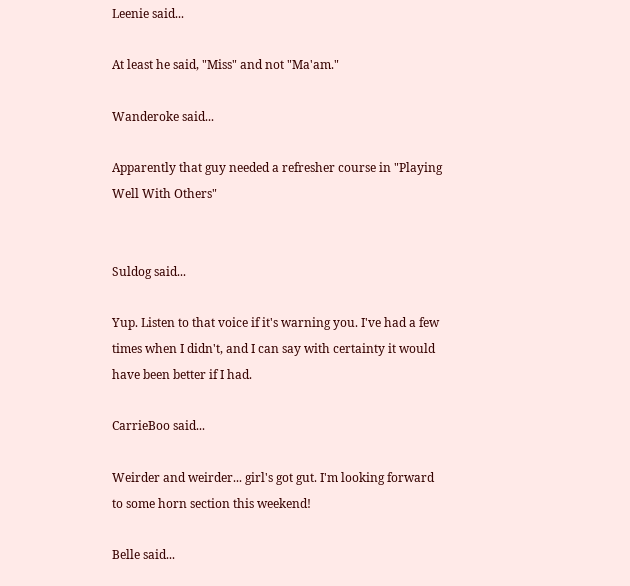Leenie said...

At least he said, "Miss" and not "Ma'am."

Wanderoke said...

Apparently that guy needed a refresher course in "Playing Well With Others"


Suldog said...

Yup. Listen to that voice if it's warning you. I've had a few times when I didn't, and I can say with certainty it would have been better if I had.

CarrieBoo said...

Weirder and weirder... girl's got gut. I'm looking forward to some horn section this weekend!

Belle said...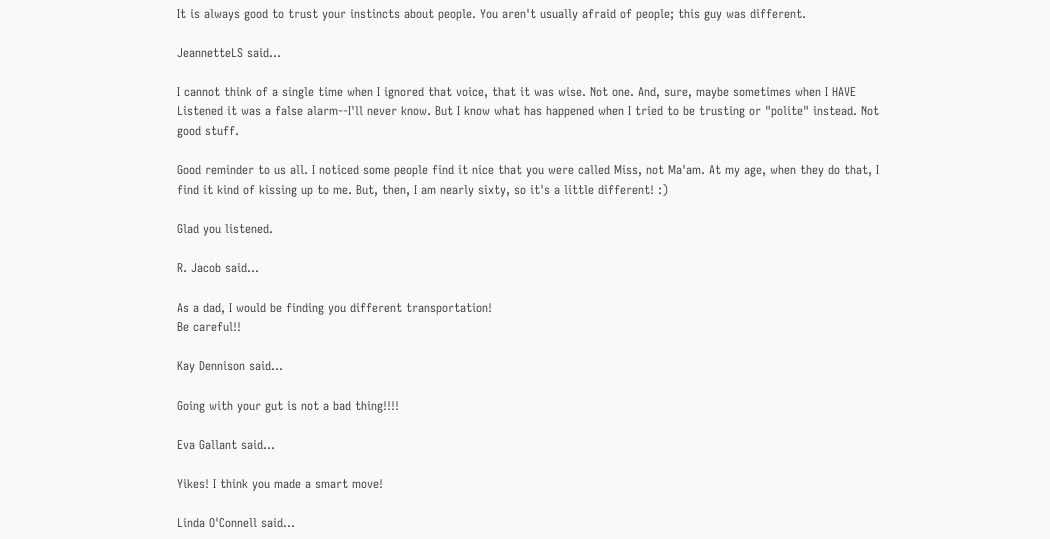It is always good to trust your instincts about people. You aren't usually afraid of people; this guy was different.

JeannetteLS said...

I cannot think of a single time when I ignored that voice, that it was wise. Not one. And, sure, maybe sometimes when I HAVE Listened it was a false alarm--I'll never know. But I know what has happened when I tried to be trusting or "polite" instead. Not good stuff.

Good reminder to us all. I noticed some people find it nice that you were called Miss, not Ma'am. At my age, when they do that, I find it kind of kissing up to me. But, then, I am nearly sixty, so it's a little different! :)

Glad you listened.

R. Jacob said...

As a dad, I would be finding you different transportation!
Be careful!!

Kay Dennison said...

Going with your gut is not a bad thing!!!!

Eva Gallant said...

Yikes! I think you made a smart move!

Linda O'Connell said...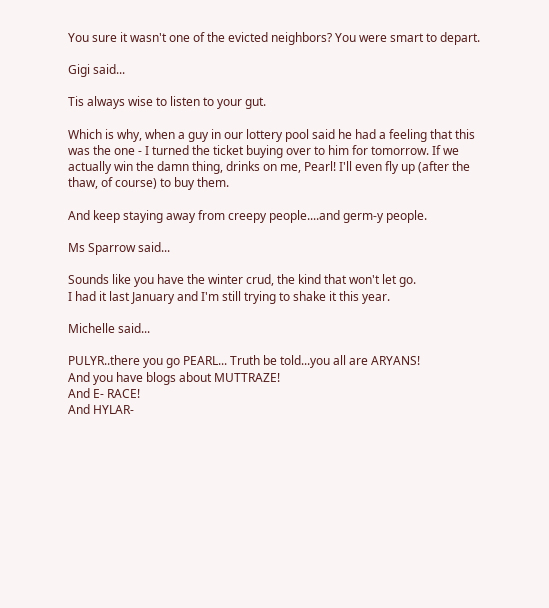You sure it wasn't one of the evicted neighbors? You were smart to depart.

Gigi said...

Tis always wise to listen to your gut.

Which is why, when a guy in our lottery pool said he had a feeling that this was the one - I turned the ticket buying over to him for tomorrow. If we actually win the damn thing, drinks on me, Pearl! I'll even fly up (after the thaw, of course) to buy them.

And keep staying away from creepy people....and germ-y people.

Ms Sparrow said...

Sounds like you have the winter crud, the kind that won't let go.
I had it last January and I'm still trying to shake it this year.

Michelle said...

PULYR..there you go PEARL... Truth be told...you all are ARYANS!
And you have blogs about MUTTRAZE!
And E- RACE!
And HYLAR-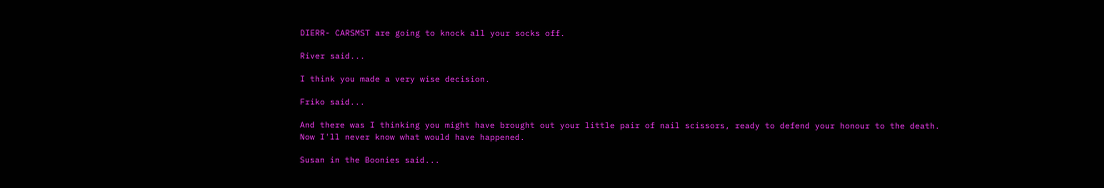DIERR- CARSMST are going to knock all your socks off.

River said...

I think you made a very wise decision.

Friko said...

And there was I thinking you might have brought out your little pair of nail scissors, ready to defend your honour to the death.
Now I'll never know what would have happened.

Susan in the Boonies said...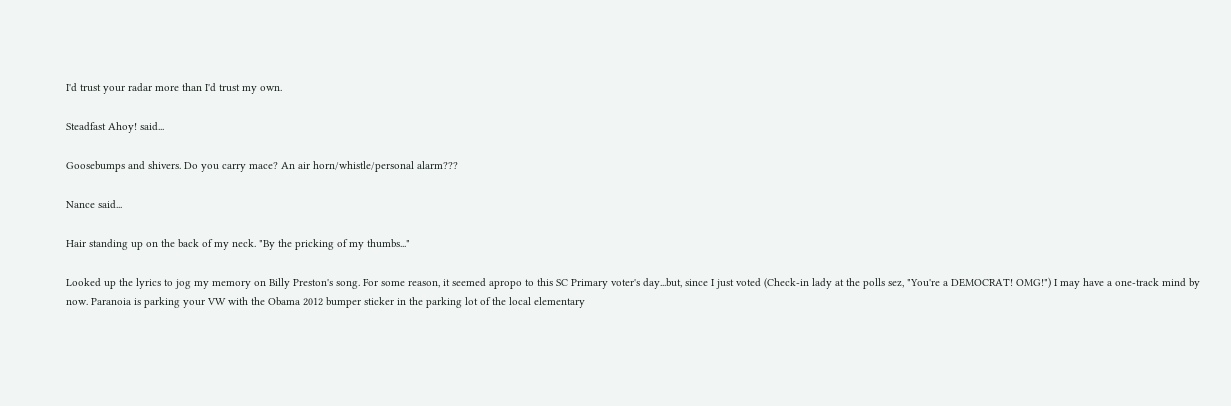I'd trust your radar more than I'd trust my own.

Steadfast Ahoy! said...

Goosebumps and shivers. Do you carry mace? An air horn/whistle/personal alarm???

Nance said...

Hair standing up on the back of my neck. "By the pricking of my thumbs..."

Looked up the lyrics to jog my memory on Billy Preston's song. For some reason, it seemed apropo to this SC Primary voter's day...but, since I just voted (Check-in lady at the polls sez, "You're a DEMOCRAT! OMG!") I may have a one-track mind by now. Paranoia is parking your VW with the Obama 2012 bumper sticker in the parking lot of the local elementary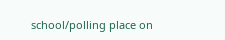school/polling place on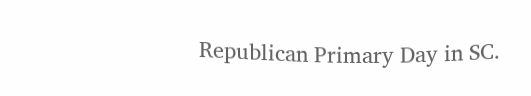Republican Primary Day in SC.